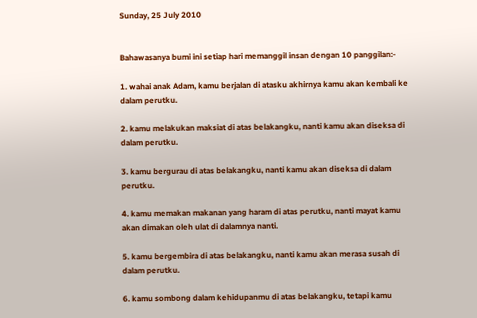Sunday, 25 July 2010


Bahawasanya bumi ini setiap hari memanggil insan dengan 10 panggilan:-

1. wahai anak Adam, kamu berjalan di atasku akhirnya kamu akan kembali ke dalam perutku.

2. kamu melakukan maksiat di atas belakangku, nanti kamu akan diseksa di dalam perutku.

3. kamu bergurau di atas belakangku, nanti kamu akan diseksa di dalam perutku.

4. kamu memakan makanan yang haram di atas perutku, nanti mayat kamu akan dimakan oleh ulat di dalamnya nanti.

5. kamu bergembira di atas belakangku, nanti kamu akan merasa susah di dalam perutku.

6. kamu sombong dalam kehidupanmu di atas belakangku, tetapi kamu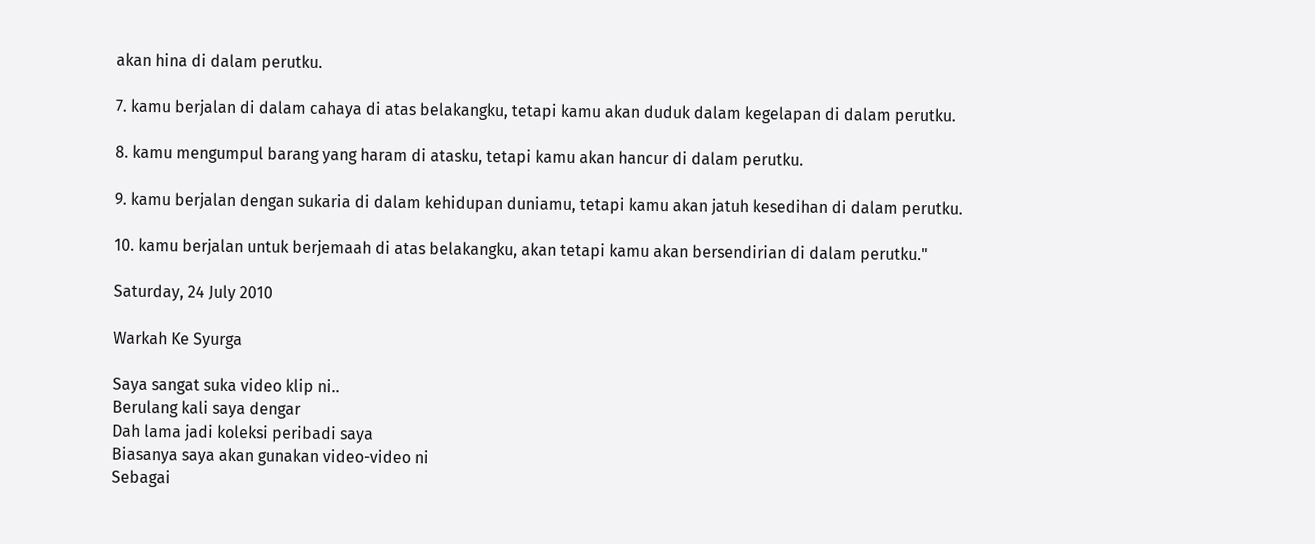akan hina di dalam perutku.

7. kamu berjalan di dalam cahaya di atas belakangku, tetapi kamu akan duduk dalam kegelapan di dalam perutku.

8. kamu mengumpul barang yang haram di atasku, tetapi kamu akan hancur di dalam perutku.

9. kamu berjalan dengan sukaria di dalam kehidupan duniamu, tetapi kamu akan jatuh kesedihan di dalam perutku.

10. kamu berjalan untuk berjemaah di atas belakangku, akan tetapi kamu akan bersendirian di dalam perutku."

Saturday, 24 July 2010

Warkah Ke Syurga

Saya sangat suka video klip ni..
Berulang kali saya dengar
Dah lama jadi koleksi peribadi saya
Biasanya saya akan gunakan video-video ni
Sebagai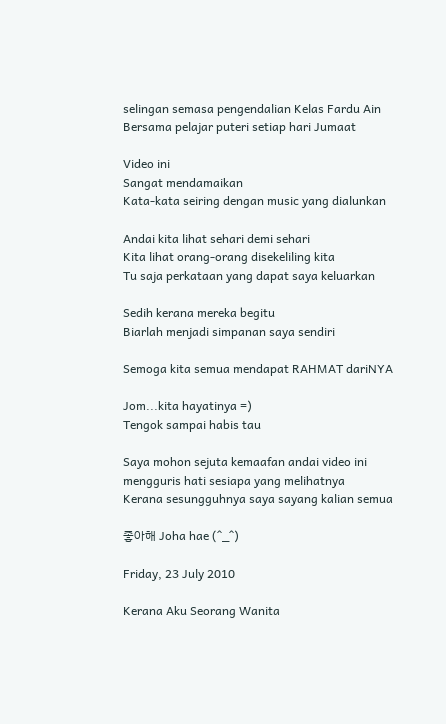selingan semasa pengendalian Kelas Fardu Ain
Bersama pelajar puteri setiap hari Jumaat

Video ini
Sangat mendamaikan
Kata-kata seiring dengan music yang dialunkan

Andai kita lihat sehari demi sehari
Kita lihat orang-orang disekeliling kita
Tu saja perkataan yang dapat saya keluarkan

Sedih kerana mereka begitu
Biarlah menjadi simpanan saya sendiri

Semoga kita semua mendapat RAHMAT dariNYA

Jom...kita hayatinya =)
Tengok sampai habis tau

Saya mohon sejuta kemaafan andai video ini mengguris hati sesiapa yang melihatnya
Kerana sesungguhnya saya sayang kalian semua

좋아해 Joha hae (^_^)

Friday, 23 July 2010

Kerana Aku Seorang Wanita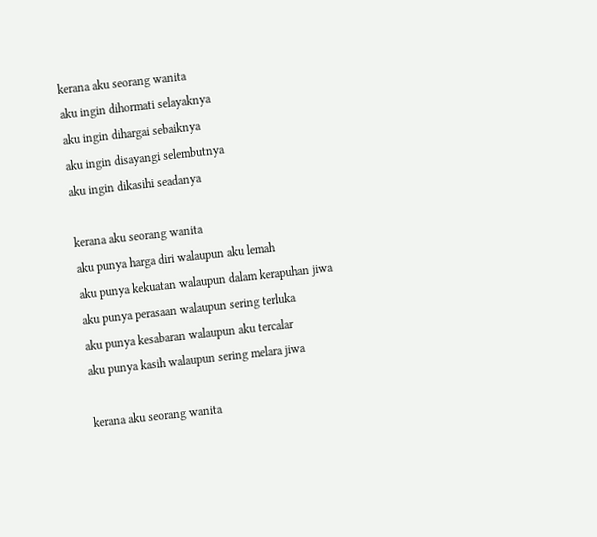kerana aku seorang wanita
aku ingin dihormati selayaknya
aku ingin dihargai sebaiknya
aku ingin disayangi selembutnya
aku ingin dikasihi seadanya

kerana aku seorang wanita
aku punya harga diri walaupun aku lemah
aku punya kekuatan walaupun dalam kerapuhan jiwa
aku punya perasaan walaupun sering terluka
aku punya kesabaran walaupun aku tercalar
aku punya kasih walaupun sering melara jiwa

kerana aku seorang wanita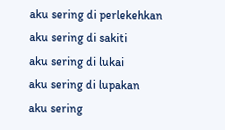aku sering di perlekehkan
aku sering di sakiti
aku sering di lukai
aku sering di lupakan
aku sering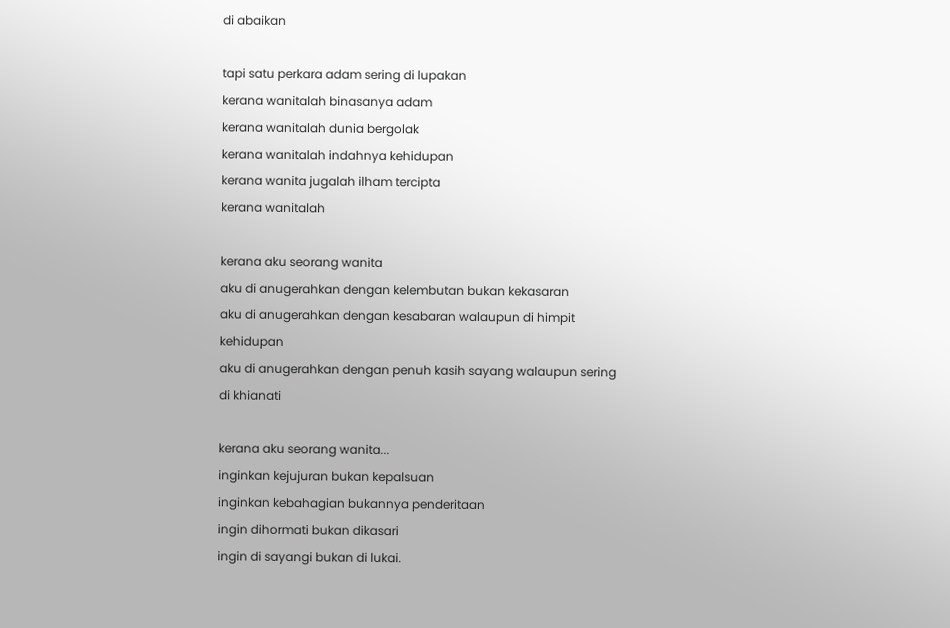di abaikan

tapi satu perkara adam sering di lupakan
kerana wanitalah binasanya adam
kerana wanitalah dunia bergolak
kerana wanitalah indahnya kehidupan
kerana wanita jugalah ilham tercipta
kerana wanitalah

kerana aku seorang wanita
aku di anugerahkan dengan kelembutan bukan kekasaran
aku di anugerahkan dengan kesabaran walaupun di himpit kehidupan
aku di anugerahkan dengan penuh kasih sayang walaupun sering di khianati

kerana aku seorang wanita...
inginkan kejujuran bukan kepalsuan
inginkan kebahagian bukannya penderitaan
ingin dihormati bukan dikasari
ingin di sayangi bukan di lukai.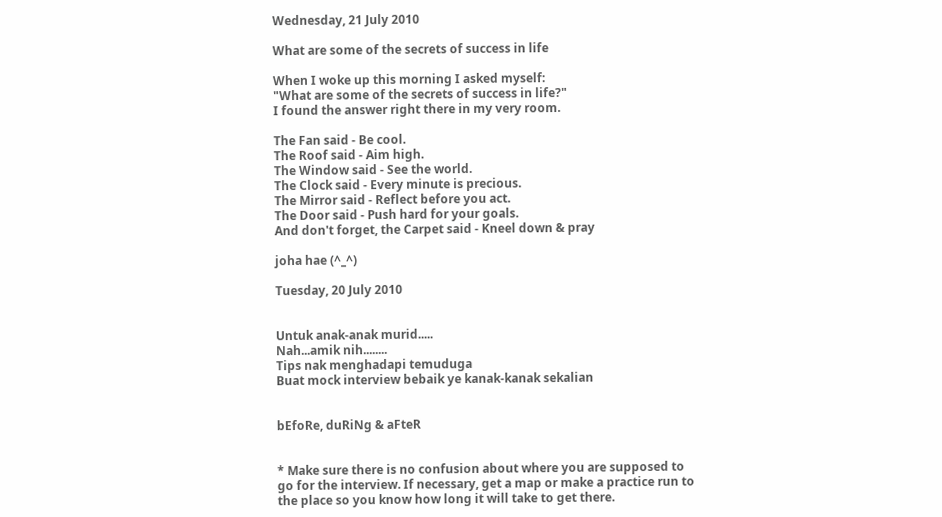Wednesday, 21 July 2010

What are some of the secrets of success in life

When I woke up this morning I asked myself:
"What are some of the secrets of success in life?"
I found the answer right there in my very room.

The Fan said - Be cool.
The Roof said - Aim high.
The Window said - See the world.
The Clock said - Every minute is precious.
The Mirror said - Reflect before you act.
The Door said - Push hard for your goals.
And don't forget, the Carpet said - Kneel down & pray

joha hae (^_^)

Tuesday, 20 July 2010


Untuk anak-anak murid.....
Nah...amik nih........
Tips nak menghadapi temuduga
Buat mock interview bebaik ye kanak-kanak sekalian


bEfoRe, duRiNg & aFteR


* Make sure there is no confusion about where you are supposed to go for the interview. If necessary, get a map or make a practice run to the place so you know how long it will take to get there.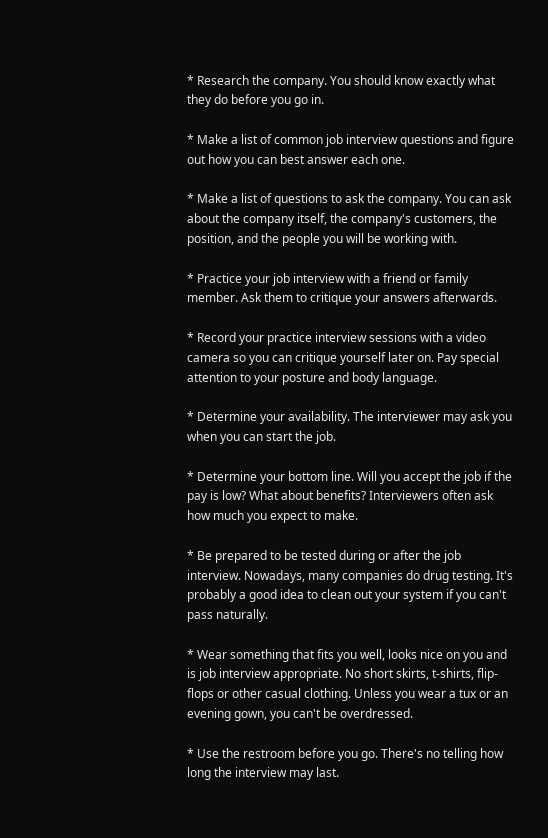* Research the company. You should know exactly what they do before you go in.

* Make a list of common job interview questions and figure out how you can best answer each one.

* Make a list of questions to ask the company. You can ask about the company itself, the company's customers, the position, and the people you will be working with.

* Practice your job interview with a friend or family member. Ask them to critique your answers afterwards.

* Record your practice interview sessions with a video camera so you can critique yourself later on. Pay special attention to your posture and body language.

* Determine your availability. The interviewer may ask you when you can start the job.

* Determine your bottom line. Will you accept the job if the pay is low? What about benefits? Interviewers often ask how much you expect to make.

* Be prepared to be tested during or after the job interview. Nowadays, many companies do drug testing. It's probably a good idea to clean out your system if you can't pass naturally.

* Wear something that fits you well, looks nice on you and is job interview appropriate. No short skirts, t-shirts, flip-flops or other casual clothing. Unless you wear a tux or an evening gown, you can't be overdressed.

* Use the restroom before you go. There's no telling how long the interview may last.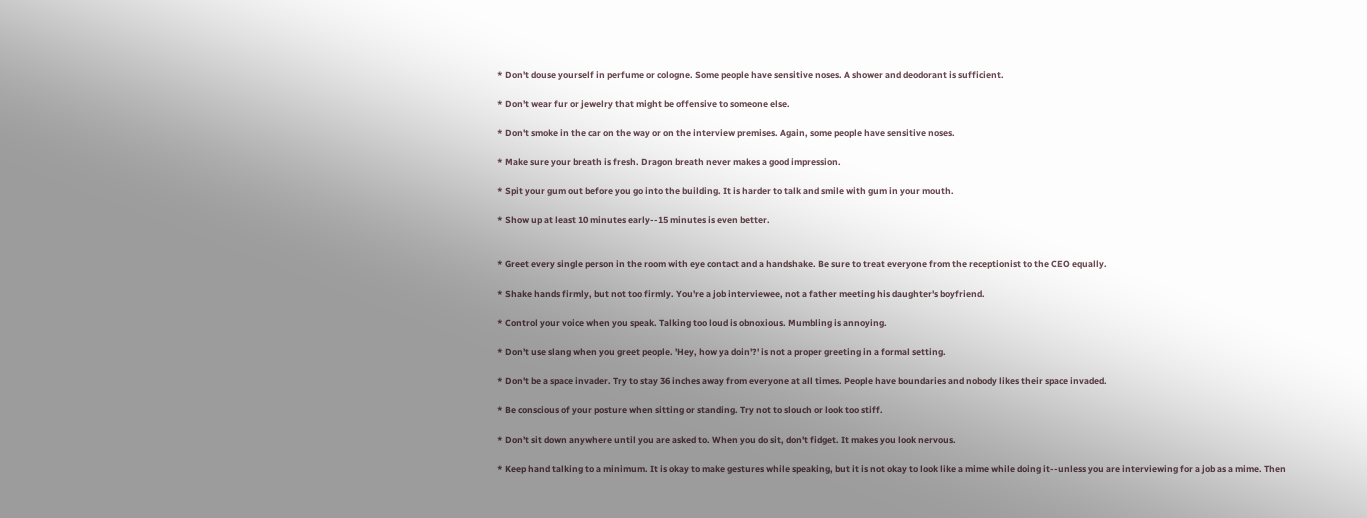* Don't douse yourself in perfume or cologne. Some people have sensitive noses. A shower and deodorant is sufficient.

* Don't wear fur or jewelry that might be offensive to someone else.

* Don't smoke in the car on the way or on the interview premises. Again, some people have sensitive noses.

* Make sure your breath is fresh. Dragon breath never makes a good impression.

* Spit your gum out before you go into the building. It is harder to talk and smile with gum in your mouth.

* Show up at least 10 minutes early--15 minutes is even better.


* Greet every single person in the room with eye contact and a handshake. Be sure to treat everyone from the receptionist to the CEO equally.

* Shake hands firmly, but not too firmly. You're a job interviewee, not a father meeting his daughter's boyfriend.

* Control your voice when you speak. Talking too loud is obnoxious. Mumbling is annoying.

* Don't use slang when you greet people. 'Hey, how ya doin'?' is not a proper greeting in a formal setting.

* Don't be a space invader. Try to stay 36 inches away from everyone at all times. People have boundaries and nobody likes their space invaded.

* Be conscious of your posture when sitting or standing. Try not to slouch or look too stiff.

* Don't sit down anywhere until you are asked to. When you do sit, don't fidget. It makes you look nervous.

* Keep hand talking to a minimum. It is okay to make gestures while speaking, but it is not okay to look like a mime while doing it--unless you are interviewing for a job as a mime. Then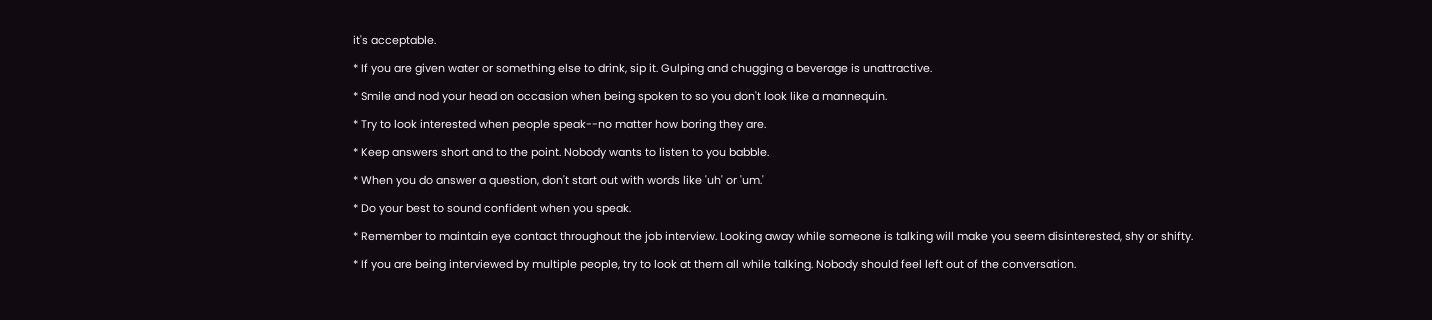it's acceptable.

* If you are given water or something else to drink, sip it. Gulping and chugging a beverage is unattractive.

* Smile and nod your head on occasion when being spoken to so you don't look like a mannequin.

* Try to look interested when people speak--no matter how boring they are.

* Keep answers short and to the point. Nobody wants to listen to you babble.

* When you do answer a question, don't start out with words like 'uh' or 'um.'

* Do your best to sound confident when you speak.

* Remember to maintain eye contact throughout the job interview. Looking away while someone is talking will make you seem disinterested, shy or shifty.

* If you are being interviewed by multiple people, try to look at them all while talking. Nobody should feel left out of the conversation.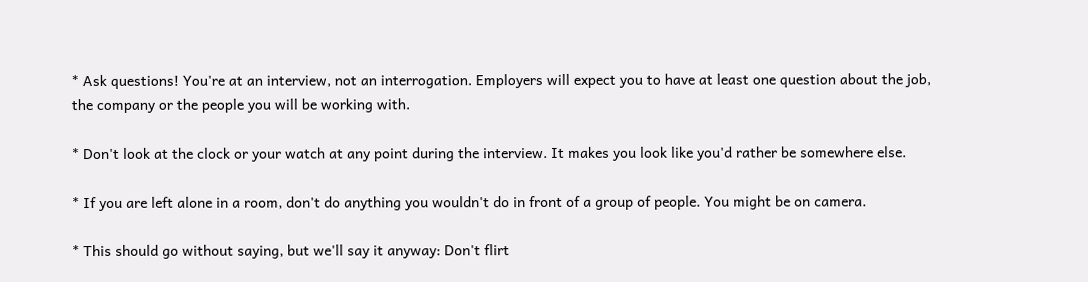* Ask questions! You're at an interview, not an interrogation. Employers will expect you to have at least one question about the job, the company or the people you will be working with.

* Don't look at the clock or your watch at any point during the interview. It makes you look like you'd rather be somewhere else.

* If you are left alone in a room, don't do anything you wouldn't do in front of a group of people. You might be on camera.

* This should go without saying, but we'll say it anyway: Don't flirt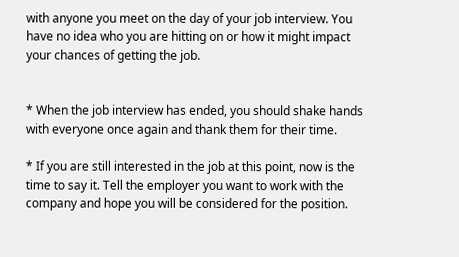with anyone you meet on the day of your job interview. You have no idea who you are hitting on or how it might impact your chances of getting the job.


* When the job interview has ended, you should shake hands with everyone once again and thank them for their time.

* If you are still interested in the job at this point, now is the time to say it. Tell the employer you want to work with the company and hope you will be considered for the position.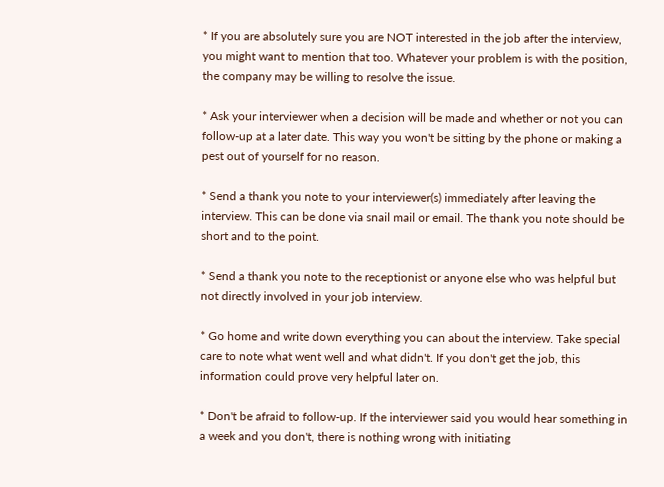* If you are absolutely sure you are NOT interested in the job after the interview, you might want to mention that too. Whatever your problem is with the position, the company may be willing to resolve the issue.

* Ask your interviewer when a decision will be made and whether or not you can follow-up at a later date. This way you won't be sitting by the phone or making a pest out of yourself for no reason.

* Send a thank you note to your interviewer(s) immediately after leaving the interview. This can be done via snail mail or email. The thank you note should be short and to the point.

* Send a thank you note to the receptionist or anyone else who was helpful but not directly involved in your job interview.

* Go home and write down everything you can about the interview. Take special care to note what went well and what didn't. If you don't get the job, this information could prove very helpful later on.

* Don't be afraid to follow-up. If the interviewer said you would hear something in a week and you don't, there is nothing wrong with initiating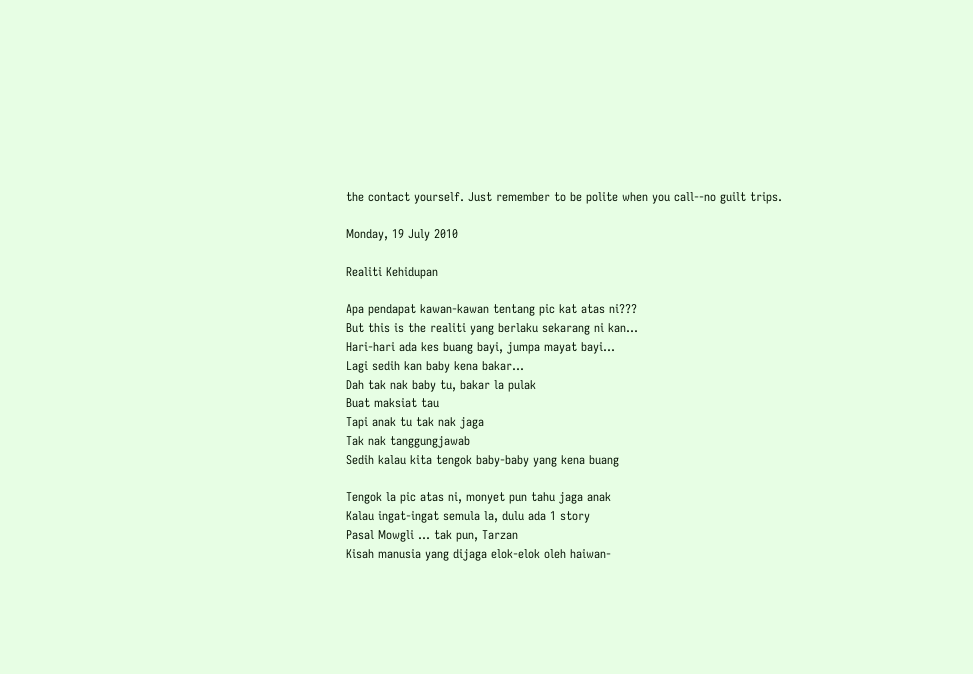the contact yourself. Just remember to be polite when you call--no guilt trips.

Monday, 19 July 2010

Realiti Kehidupan

Apa pendapat kawan-kawan tentang pic kat atas ni???
But this is the realiti yang berlaku sekarang ni kan...
Hari-hari ada kes buang bayi, jumpa mayat bayi...
Lagi sedih kan baby kena bakar...
Dah tak nak baby tu, bakar la pulak
Buat maksiat tau
Tapi anak tu tak nak jaga
Tak nak tanggungjawab
Sedih kalau kita tengok baby-baby yang kena buang

Tengok la pic atas ni, monyet pun tahu jaga anak
Kalau ingat-ingat semula la, dulu ada 1 story
Pasal Mowgli ... tak pun, Tarzan
Kisah manusia yang dijaga elok-elok oleh haiwan-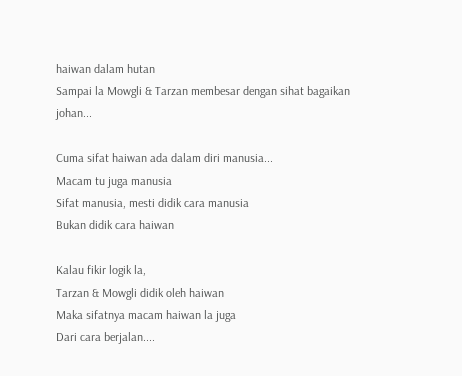haiwan dalam hutan
Sampai la Mowgli & Tarzan membesar dengan sihat bagaikan johan...

Cuma sifat haiwan ada dalam diri manusia...
Macam tu juga manusia
Sifat manusia, mesti didik cara manusia
Bukan didik cara haiwan

Kalau fikir logik la,
Tarzan & Mowgli didik oleh haiwan
Maka sifatnya macam haiwan la juga
Dari cara berjalan....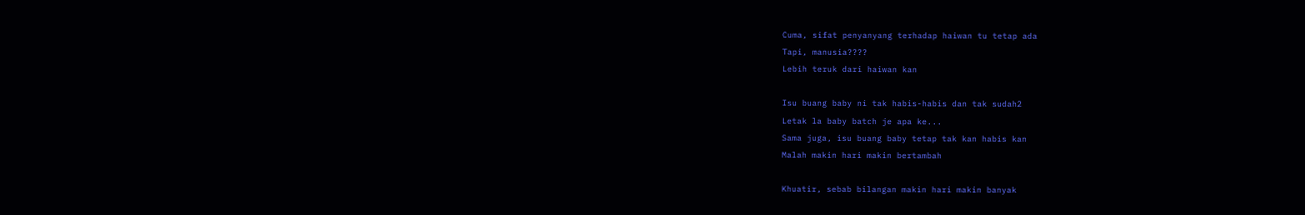Cuma, sifat penyanyang terhadap haiwan tu tetap ada
Tapi, manusia????
Lebih teruk dari haiwan kan

Isu buang baby ni tak habis-habis dan tak sudah2
Letak la baby batch je apa ke...
Sama juga, isu buang baby tetap tak kan habis kan
Malah makin hari makin bertambah

Khuatir, sebab bilangan makin hari makin banyak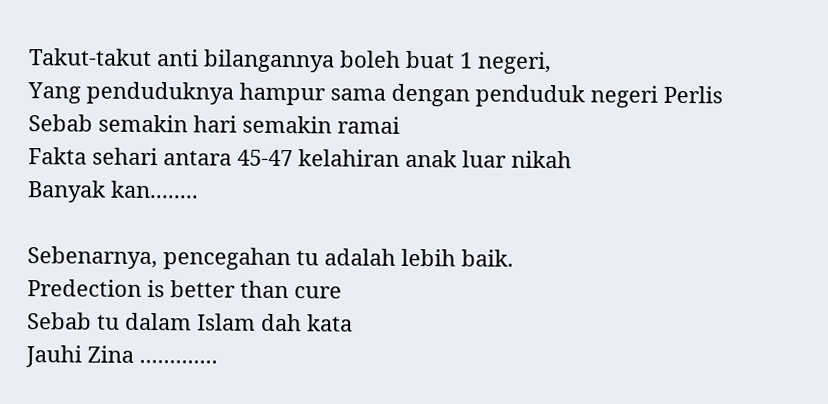Takut-takut anti bilangannya boleh buat 1 negeri,
Yang penduduknya hampur sama dengan penduduk negeri Perlis
Sebab semakin hari semakin ramai
Fakta sehari antara 45-47 kelahiran anak luar nikah
Banyak kan........

Sebenarnya, pencegahan tu adalah lebih baik.
Predection is better than cure
Sebab tu dalam Islam dah kata
Jauhi Zina .............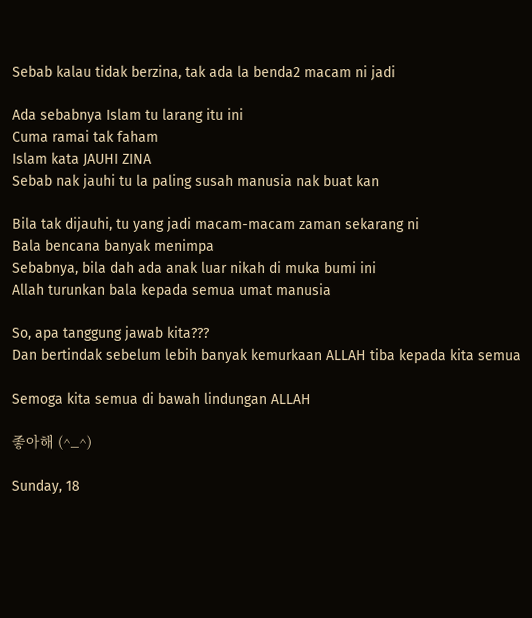Sebab kalau tidak berzina, tak ada la benda2 macam ni jadi

Ada sebabnya Islam tu larang itu ini
Cuma ramai tak faham
Islam kata JAUHI ZINA
Sebab nak jauhi tu la paling susah manusia nak buat kan

Bila tak dijauhi, tu yang jadi macam-macam zaman sekarang ni
Bala bencana banyak menimpa
Sebabnya, bila dah ada anak luar nikah di muka bumi ini
Allah turunkan bala kepada semua umat manusia

So, apa tanggung jawab kita???
Dan bertindak sebelum lebih banyak kemurkaan ALLAH tiba kepada kita semua

Semoga kita semua di bawah lindungan ALLAH

좋아해 (^_^)

Sunday, 18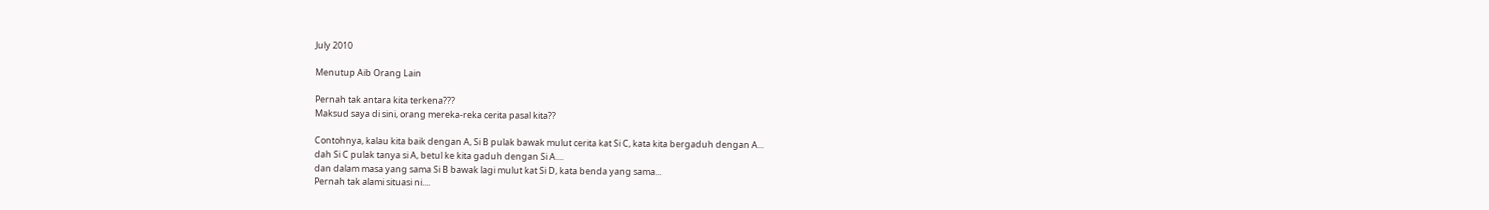July 2010

Menutup Aib Orang Lain

Pernah tak antara kita terkena???
Maksud saya di sini, orang mereka-reka cerita pasal kita??

Contohnya, kalau kita baik dengan A, Si B pulak bawak mulut cerita kat Si C, kata kita bergaduh dengan A...
dah Si C pulak tanya si A, betul ke kita gaduh dengan Si A....
dan dalam masa yang sama Si B bawak lagi mulut kat Si D, kata benda yang sama...
Pernah tak alami situasi ni....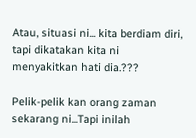Atau, situasi ni... kita berdiam diri, tapi dikatakan kita ni menyakitkan hati dia.???

Pelik-pelik kan orang zaman sekarang ni...Tapi inilah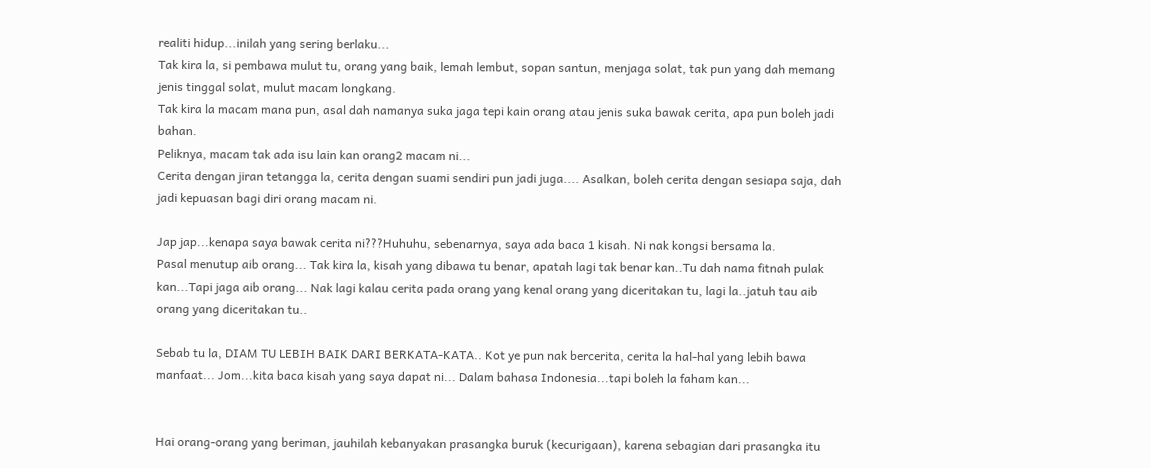realiti hidup...inilah yang sering berlaku...
Tak kira la, si pembawa mulut tu, orang yang baik, lemah lembut, sopan santun, menjaga solat, tak pun yang dah memang jenis tinggal solat, mulut macam longkang.
Tak kira la macam mana pun, asal dah namanya suka jaga tepi kain orang atau jenis suka bawak cerita, apa pun boleh jadi bahan.
Peliknya, macam tak ada isu lain kan orang2 macam ni...
Cerita dengan jiran tetangga la, cerita dengan suami sendiri pun jadi juga.... Asalkan, boleh cerita dengan sesiapa saja, dah jadi kepuasan bagi diri orang macam ni.

Jap jap...kenapa saya bawak cerita ni???Huhuhu, sebenarnya, saya ada baca 1 kisah. Ni nak kongsi bersama la.
Pasal menutup aib orang... Tak kira la, kisah yang dibawa tu benar, apatah lagi tak benar kan..Tu dah nama fitnah pulak kan...Tapi jaga aib orang... Nak lagi kalau cerita pada orang yang kenal orang yang diceritakan tu, lagi la..jatuh tau aib orang yang diceritakan tu..

Sebab tu la, DIAM TU LEBIH BAIK DARI BERKATA-KATA.. Kot ye pun nak bercerita, cerita la hal-hal yang lebih bawa manfaat... Jom...kita baca kisah yang saya dapat ni... Dalam bahasa Indonesia...tapi boleh la faham kan...


Hai orang-orang yang beriman, jauhilah kebanyakan prasangka buruk (kecurigaan), karena sebagian dari prasangka itu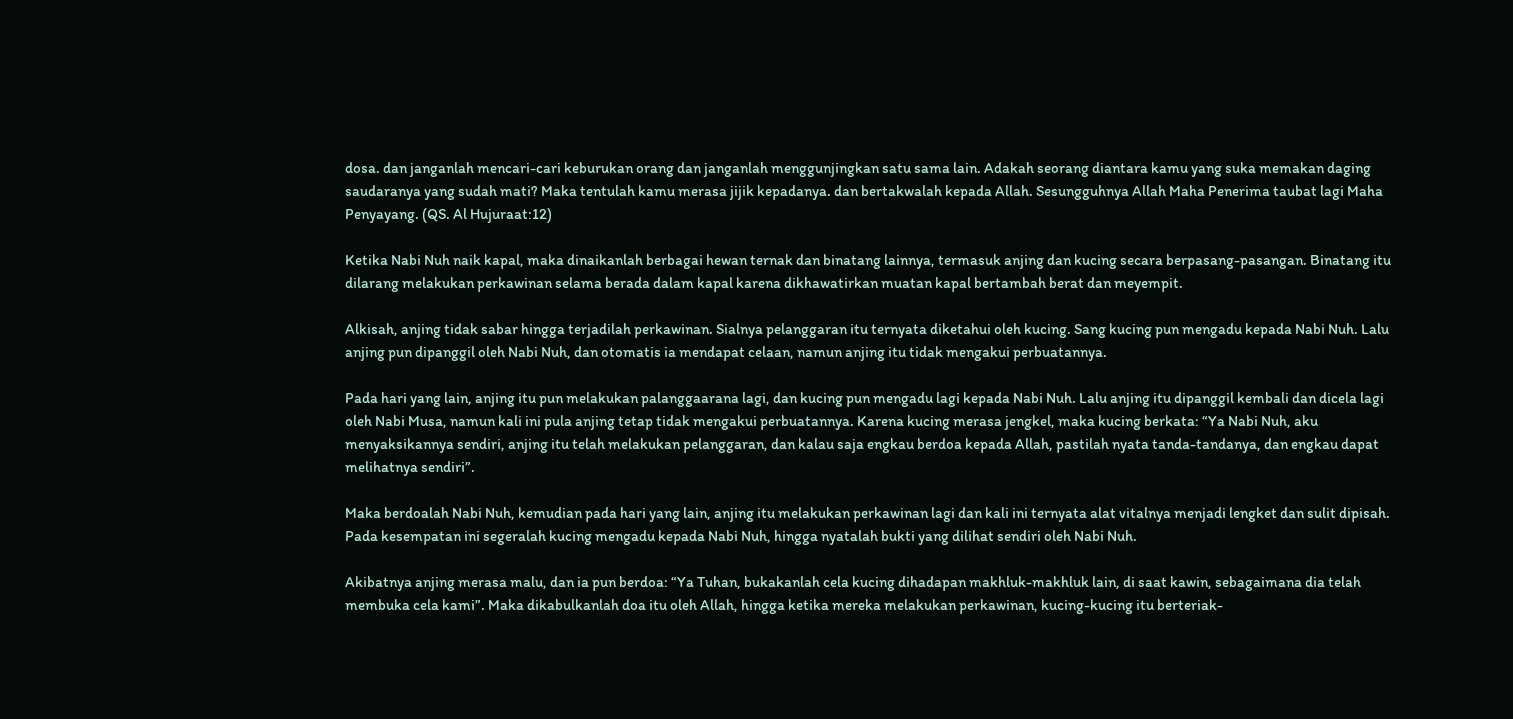dosa. dan janganlah mencari-cari keburukan orang dan janganlah menggunjingkan satu sama lain. Adakah seorang diantara kamu yang suka memakan daging saudaranya yang sudah mati? Maka tentulah kamu merasa jijik kepadanya. dan bertakwalah kepada Allah. Sesungguhnya Allah Maha Penerima taubat lagi Maha Penyayang. (QS. Al Hujuraat:12)

Ketika Nabi Nuh naik kapal, maka dinaikanlah berbagai hewan ternak dan binatang lainnya, termasuk anjing dan kucing secara berpasang-pasangan. Binatang itu dilarang melakukan perkawinan selama berada dalam kapal karena dikhawatirkan muatan kapal bertambah berat dan meyempit.

Alkisah, anjing tidak sabar hingga terjadilah perkawinan. Sialnya pelanggaran itu ternyata diketahui oleh kucing. Sang kucing pun mengadu kepada Nabi Nuh. Lalu anjing pun dipanggil oleh Nabi Nuh, dan otomatis ia mendapat celaan, namun anjing itu tidak mengakui perbuatannya.

Pada hari yang lain, anjing itu pun melakukan palanggaarana lagi, dan kucing pun mengadu lagi kepada Nabi Nuh. Lalu anjing itu dipanggil kembali dan dicela lagi oleh Nabi Musa, namun kali ini pula anjing tetap tidak mengakui perbuatannya. Karena kucing merasa jengkel, maka kucing berkata: “Ya Nabi Nuh, aku menyaksikannya sendiri, anjing itu telah melakukan pelanggaran, dan kalau saja engkau berdoa kepada Allah, pastilah nyata tanda-tandanya, dan engkau dapat melihatnya sendiri”.

Maka berdoalah Nabi Nuh, kemudian pada hari yang lain, anjing itu melakukan perkawinan lagi dan kali ini ternyata alat vitalnya menjadi lengket dan sulit dipisah. Pada kesempatan ini segeralah kucing mengadu kepada Nabi Nuh, hingga nyatalah bukti yang dilihat sendiri oleh Nabi Nuh.

Akibatnya anjing merasa malu, dan ia pun berdoa: “Ya Tuhan, bukakanlah cela kucing dihadapan makhluk-makhluk lain, di saat kawin, sebagaimana dia telah membuka cela kami”. Maka dikabulkanlah doa itu oleh Allah, hingga ketika mereka melakukan perkawinan, kucing-kucing itu berteriak-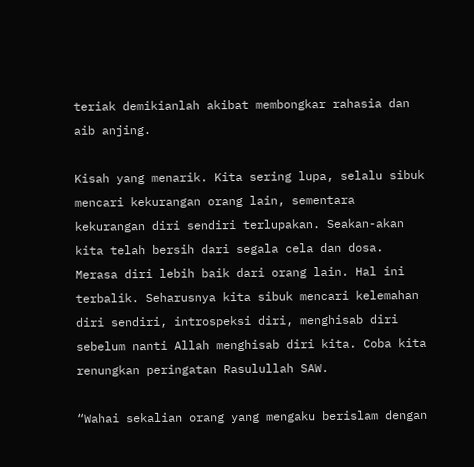teriak demikianlah akibat membongkar rahasia dan aib anjing.

Kisah yang menarik. Kita sering lupa, selalu sibuk mencari kekurangan orang lain, sementara kekurangan diri sendiri terlupakan. Seakan-akan kita telah bersih dari segala cela dan dosa. Merasa diri lebih baik dari orang lain. Hal ini terbalik. Seharusnya kita sibuk mencari kelemahan diri sendiri, introspeksi diri, menghisab diri sebelum nanti Allah menghisab diri kita. Coba kita renungkan peringatan Rasulullah SAW.

“Wahai sekalian orang yang mengaku berislam dengan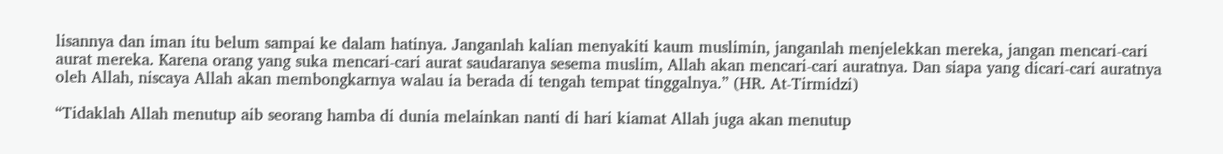lisannya dan iman itu belum sampai ke dalam hatinya. Janganlah kalian menyakiti kaum muslimin, janganlah menjelekkan mereka, jangan mencari-cari aurat mereka. Karena orang yang suka mencari-cari aurat saudaranya sesema muslim, Allah akan mencari-cari auratnya. Dan siapa yang dicari-cari auratnya oleh Allah, niscaya Allah akan membongkarnya walau ia berada di tengah tempat tinggalnya.” (HR. At-Tirmidzi)

“Tidaklah Allah menutup aib seorang hamba di dunia melainkan nanti di hari kiamat Allah juga akan menutup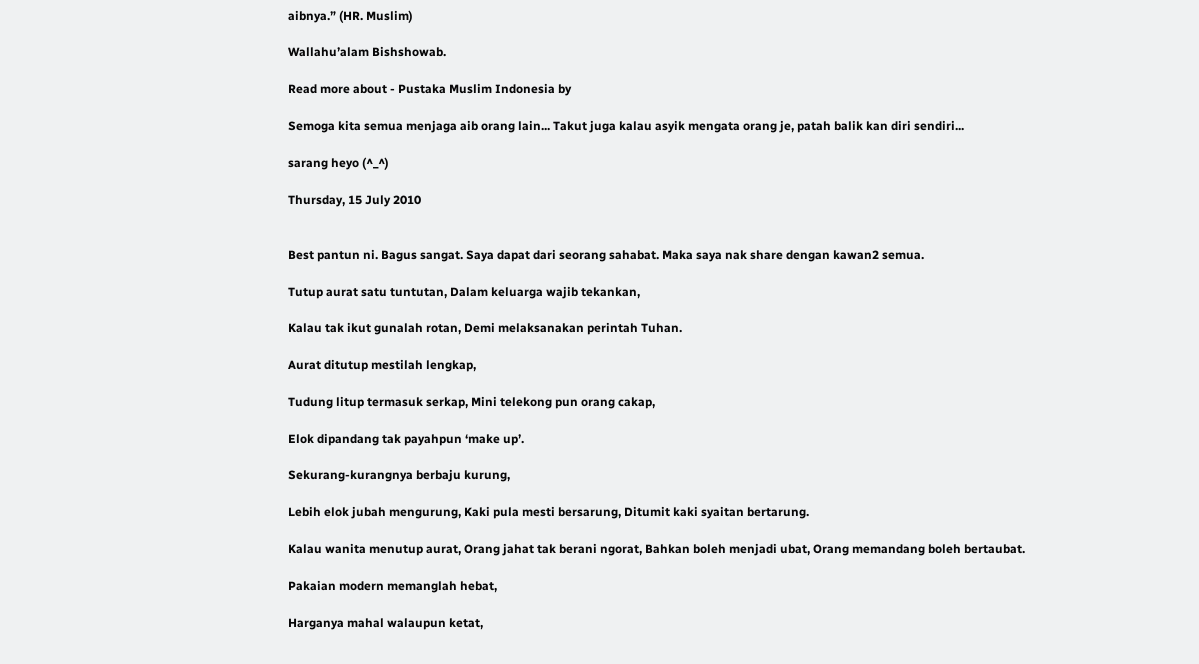aibnya.” (HR. Muslim)

Wallahu’alam Bishshowab.

Read more about - Pustaka Muslim Indonesia by

Semoga kita semua menjaga aib orang lain... Takut juga kalau asyik mengata orang je, patah balik kan diri sendiri...

sarang heyo (^_^)

Thursday, 15 July 2010


Best pantun ni. Bagus sangat. Saya dapat dari seorang sahabat. Maka saya nak share dengan kawan2 semua.

Tutup aurat satu tuntutan, Dalam keluarga wajib tekankan,

Kalau tak ikut gunalah rotan, Demi melaksanakan perintah Tuhan.

Aurat ditutup mestilah lengkap,

Tudung litup termasuk serkap, Mini telekong pun orang cakap,

Elok dipandang tak payahpun ‘make up’.

Sekurang-kurangnya berbaju kurung,

Lebih elok jubah mengurung, Kaki pula mesti bersarung, Ditumit kaki syaitan bertarung.

Kalau wanita menutup aurat, Orang jahat tak berani ngorat, Bahkan boleh menjadi ubat, Orang memandang boleh bertaubat.

Pakaian modern memanglah hebat,

Harganya mahal walaupun ketat,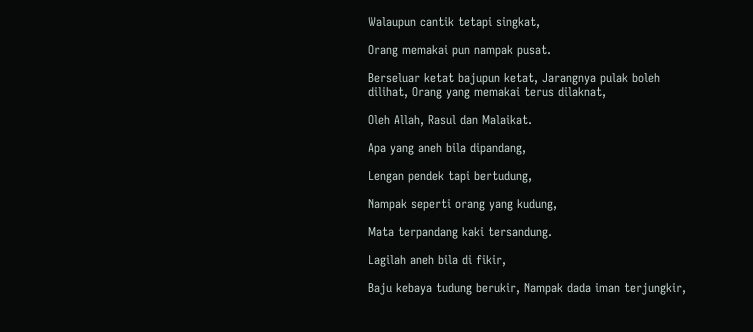Walaupun cantik tetapi singkat,

Orang memakai pun nampak pusat.

Berseluar ketat bajupun ketat, Jarangnya pulak boleh dilihat, Orang yang memakai terus dilaknat,

Oleh Allah, Rasul dan Malaikat.

Apa yang aneh bila dipandang,

Lengan pendek tapi bertudung,

Nampak seperti orang yang kudung,

Mata terpandang kaki tersandung.

Lagilah aneh bila di fikir,

Baju kebaya tudung berukir, Nampak dada iman terjungkir,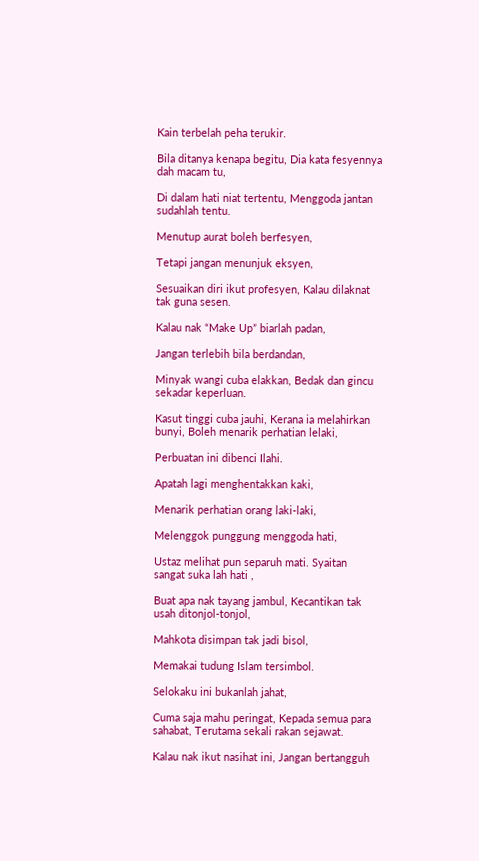Kain terbelah peha terukir.

Bila ditanya kenapa begitu, Dia kata fesyennya dah macam tu,

Di dalam hati niat tertentu, Menggoda jantan sudahlah tentu.

Menutup aurat boleh berfesyen,

Tetapi jangan menunjuk eksyen,

Sesuaikan diri ikut profesyen, Kalau dilaknat tak guna sesen.

Kalau nak “Make Up” biarlah padan,

Jangan terlebih bila berdandan,

Minyak wangi cuba elakkan, Bedak dan gincu sekadar keperluan.

Kasut tinggi cuba jauhi, Kerana ia melahirkan bunyi, Boleh menarik perhatian lelaki,

Perbuatan ini dibenci Ilahi.

Apatah lagi menghentakkan kaki,

Menarik perhatian orang laki-laki,

Melenggok punggung menggoda hati,

Ustaz melihat pun separuh mati. Syaitan sangat suka lah hati ,

Buat apa nak tayang jambul, Kecantikan tak usah ditonjol-tonjol,

Mahkota disimpan tak jadi bisol,

Memakai tudung Islam tersimbol.

Selokaku ini bukanlah jahat,

Cuma saja mahu peringat, Kepada semua para sahabat, Terutama sekali rakan sejawat.

Kalau nak ikut nasihat ini, Jangan bertangguh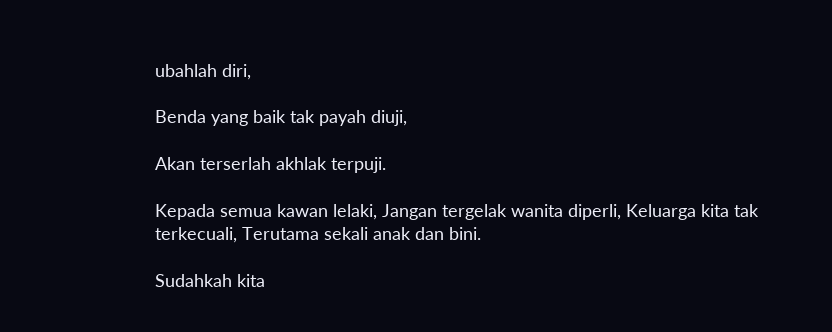ubahlah diri,

Benda yang baik tak payah diuji,

Akan terserlah akhlak terpuji.

Kepada semua kawan lelaki, Jangan tergelak wanita diperli, Keluarga kita tak terkecuali, Terutama sekali anak dan bini.

Sudahkah kita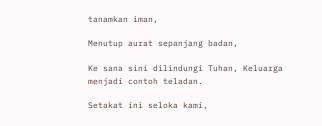tanamkan iman,

Menutup aurat sepanjang badan,

Ke sana sini dilindungi Tuhan, Keluarga menjadi contoh teladan.

Setakat ini seloka kami,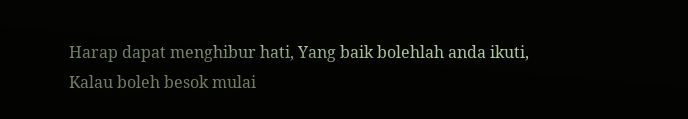Harap dapat menghibur hati, Yang baik bolehlah anda ikuti, Kalau boleh besok mulai